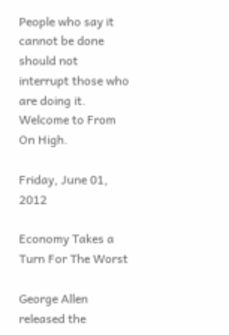People who say it cannot be done should not interrupt those who are doing it. Welcome to From On High.

Friday, June 01, 2012

Economy Takes a Turn For The Worst

George Allen released the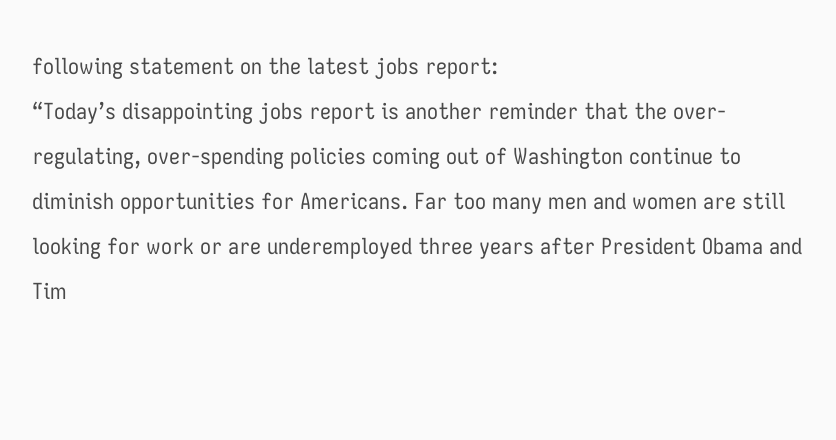following statement on the latest jobs report:
“Today’s disappointing jobs report is another reminder that the over-regulating, over-spending policies coming out of Washington continue to diminish opportunities for Americans. Far too many men and women are still looking for work or are underemployed three years after President Obama and Tim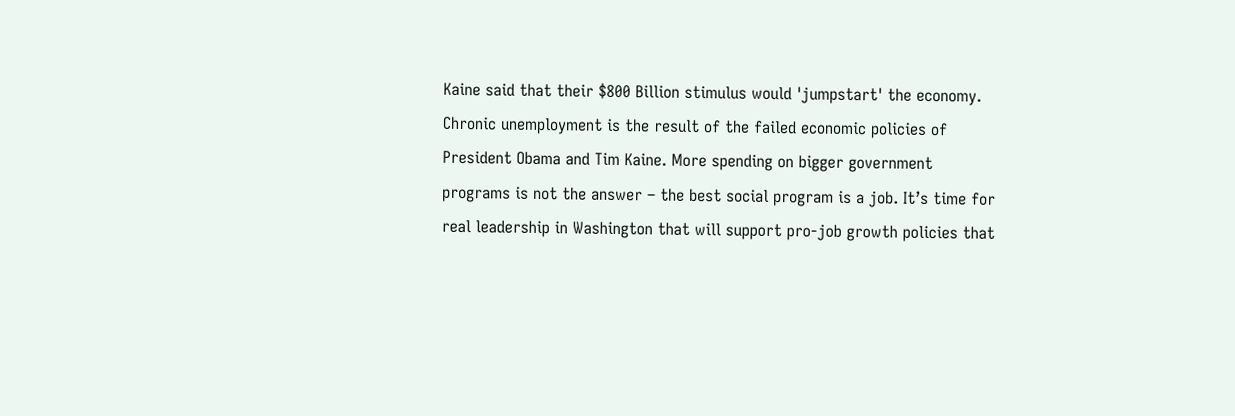Kaine said that their $800 Billion stimulus would 'jumpstart' the economy. Chronic unemployment is the result of the failed economic policies of President Obama and Tim Kaine. More spending on bigger government programs is not the answer – the best social program is a job. It’s time for real leadership in Washington that will support pro-job growth policies that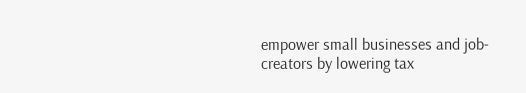empower small businesses and job-creators by lowering tax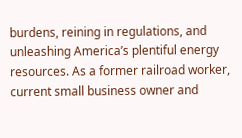burdens, reining in regulations, and unleashing America’s plentiful energy resources. As a former railroad worker, current small business owner and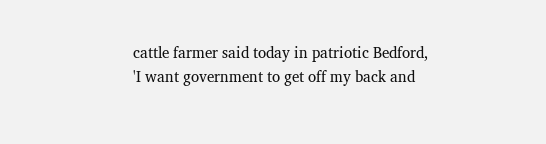cattle farmer said today in patriotic Bedford, 'I want government to get off my back and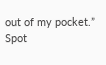out of my pocket.”
Spot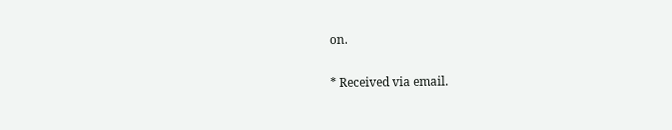on.

* Received via email.